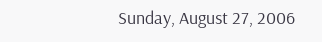Sunday, August 27, 2006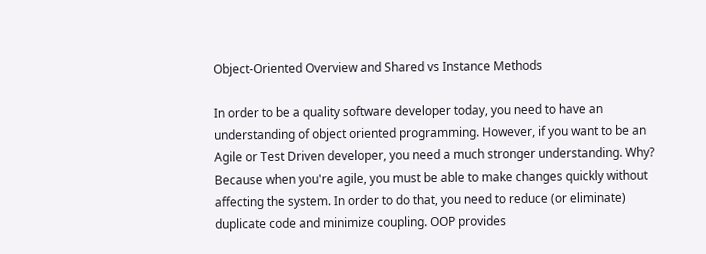Object-Oriented Overview and Shared vs Instance Methods

In order to be a quality software developer today, you need to have an understanding of object oriented programming. However, if you want to be an Agile or Test Driven developer, you need a much stronger understanding. Why? Because when you're agile, you must be able to make changes quickly without affecting the system. In order to do that, you need to reduce (or eliminate) duplicate code and minimize coupling. OOP provides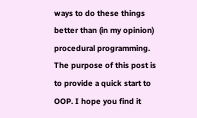ways to do these things better than (in my opinion) procedural programming.
The purpose of this post is to provide a quick start to OOP. I hope you find it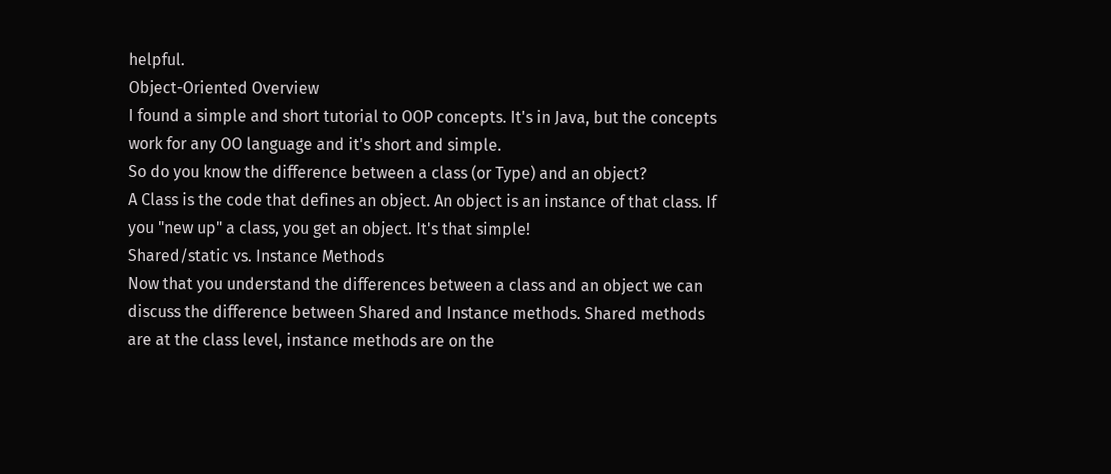helpful.
Object-Oriented Overview
I found a simple and short tutorial to OOP concepts. It's in Java, but the concepts work for any OO language and it's short and simple.
So do you know the difference between a class (or Type) and an object?
A Class is the code that defines an object. An object is an instance of that class. If you "new up" a class, you get an object. It's that simple!
Shared/static vs. Instance Methods
Now that you understand the differences between a class and an object we can discuss the difference between Shared and Instance methods. Shared methods are at the class level, instance methods are on the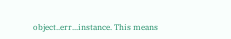object..err...instance. This means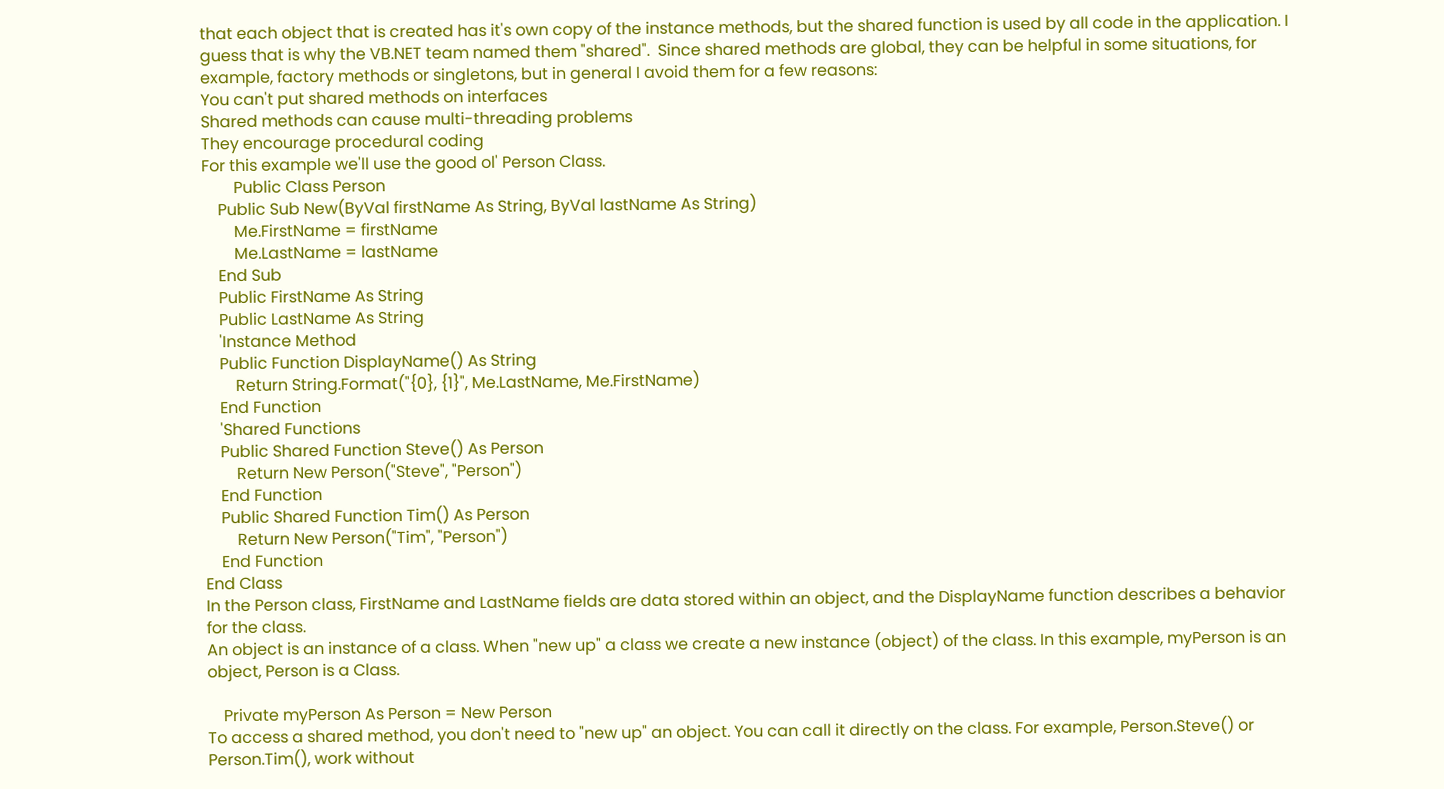that each object that is created has it's own copy of the instance methods, but the shared function is used by all code in the application. I guess that is why the VB.NET team named them "shared".  Since shared methods are global, they can be helpful in some situations, for example, factory methods or singletons, but in general I avoid them for a few reasons:
You can't put shared methods on interfaces
Shared methods can cause multi-threading problems
They encourage procedural coding
For this example we'll use the good ol' Person Class.
        Public Class Person
    Public Sub New(ByVal firstName As String, ByVal lastName As String)
        Me.FirstName = firstName
        Me.LastName = lastName
    End Sub
    Public FirstName As String
    Public LastName As String
    'Instance Method
    Public Function DisplayName() As String
        Return String.Format("{0}, {1}", Me.LastName, Me.FirstName)
    End Function
    'Shared Functions
    Public Shared Function Steve() As Person
        Return New Person("Steve", "Person")
    End Function
    Public Shared Function Tim() As Person
        Return New Person("Tim", "Person")
    End Function
End Class
In the Person class, FirstName and LastName fields are data stored within an object, and the DisplayName function describes a behavior for the class.
An object is an instance of a class. When "new up" a class we create a new instance (object) of the class. In this example, myPerson is an object, Person is a Class.

    Private myPerson As Person = New Person
To access a shared method, you don't need to "new up" an object. You can call it directly on the class. For example, Person.Steve() or Person.Tim(), work without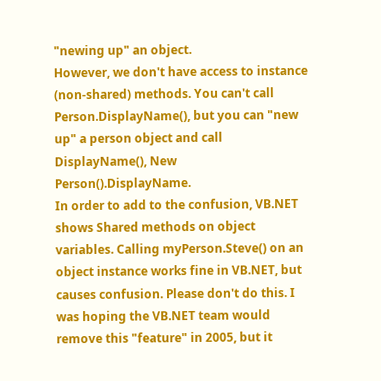"newing up" an object.
However, we don't have access to instance (non-shared) methods. You can't call Person.DisplayName(), but you can "new up" a person object and call DisplayName(), New Person().DisplayName.
In order to add to the confusion, VB.NET shows Shared methods on object variables. Calling myPerson.Steve() on an object instance works fine in VB.NET, but causes confusion. Please don't do this. I was hoping the VB.NET team would remove this "feature" in 2005, but it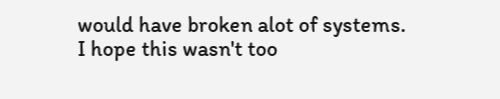would have broken alot of systems.
I hope this wasn't too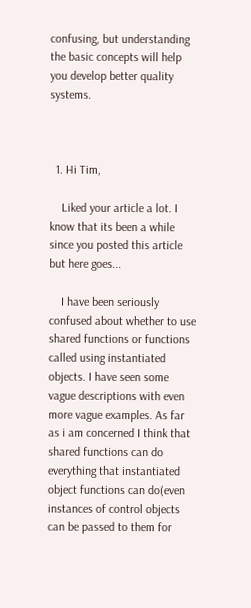confusing, but understanding the basic concepts will help you develop better quality systems.



  1. Hi Tim,

    Liked your article a lot. I know that its been a while since you posted this article but here goes...

    I have been seriously confused about whether to use shared functions or functions called using instantiated objects. I have seen some vague descriptions with even more vague examples. As far as i am concerned I think that shared functions can do everything that instantiated object functions can do(even instances of control objects can be passed to them for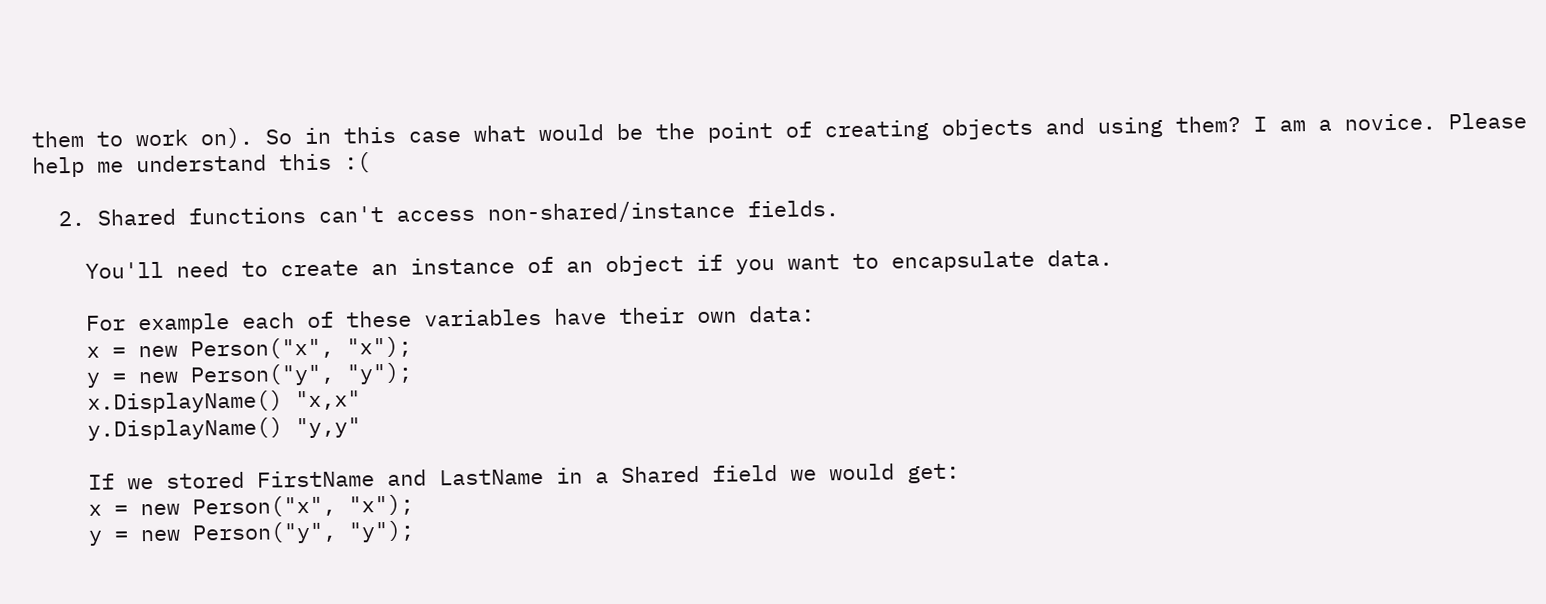them to work on). So in this case what would be the point of creating objects and using them? I am a novice. Please help me understand this :(

  2. Shared functions can't access non-shared/instance fields.

    You'll need to create an instance of an object if you want to encapsulate data.

    For example each of these variables have their own data:
    x = new Person("x", "x");
    y = new Person("y", "y");
    x.DisplayName() "x,x"
    y.DisplayName() "y,y"

    If we stored FirstName and LastName in a Shared field we would get:
    x = new Person("x", "x");
    y = new Person("y", "y");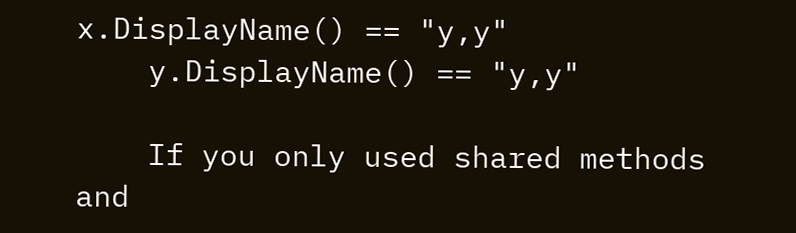x.DisplayName() == "y,y"
    y.DisplayName() == "y,y"

    If you only used shared methods and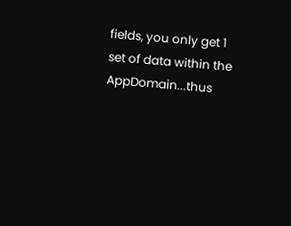fields, you only get 1 set of data within the AppDomain...thus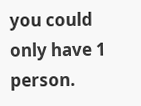you could only have 1 person.